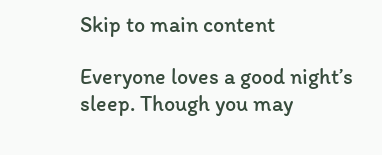Skip to main content

Everyone loves a good night’s sleep. Though you may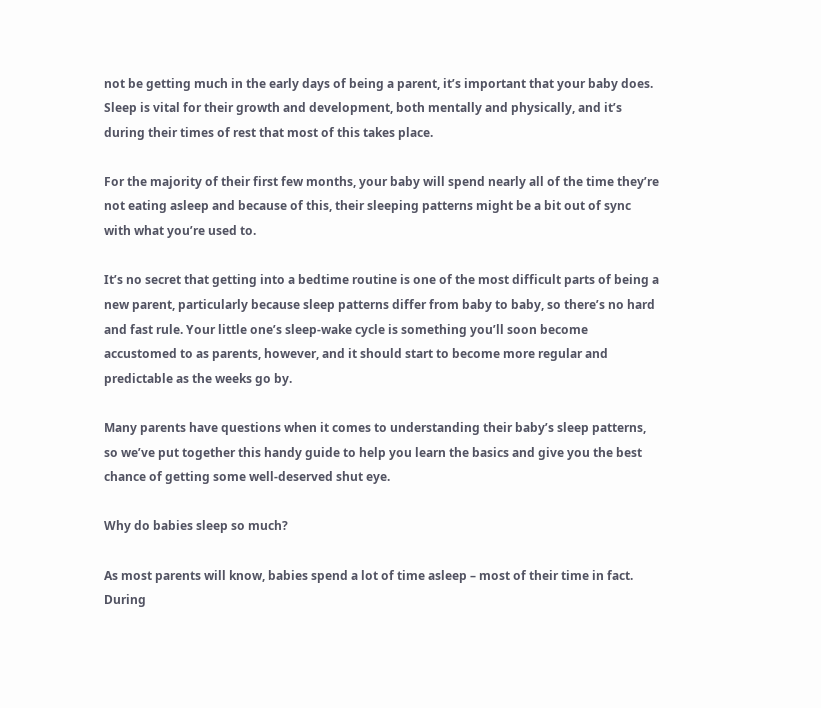not be getting much in the early days of being a parent, it’s important that your baby does. Sleep is vital for their growth and development, both mentally and physically, and it’s during their times of rest that most of this takes place.

For the majority of their first few months, your baby will spend nearly all of the time they’re not eating asleep and because of this, their sleeping patterns might be a bit out of sync with what you’re used to.

It’s no secret that getting into a bedtime routine is one of the most difficult parts of being a new parent, particularly because sleep patterns differ from baby to baby, so there’s no hard and fast rule. Your little one’s sleep-wake cycle is something you’ll soon become accustomed to as parents, however, and it should start to become more regular and predictable as the weeks go by.

Many parents have questions when it comes to understanding their baby’s sleep patterns, so we’ve put together this handy guide to help you learn the basics and give you the best chance of getting some well-deserved shut eye.

Why do babies sleep so much?

As most parents will know, babies spend a lot of time asleep – most of their time in fact. During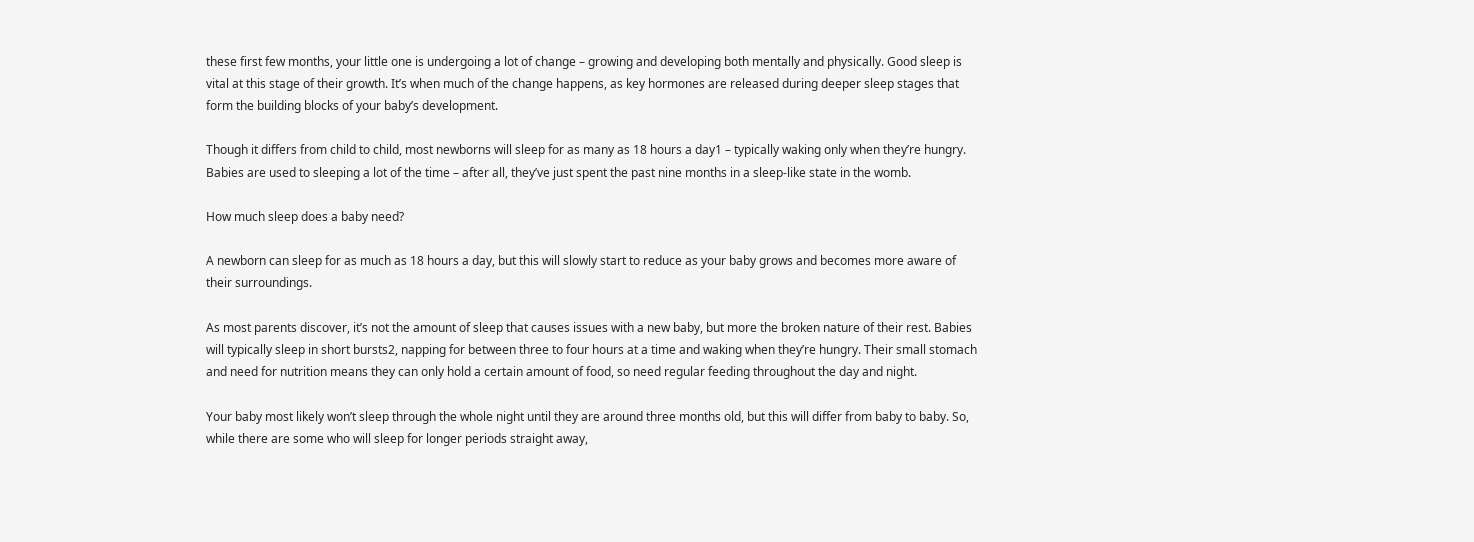these first few months, your little one is undergoing a lot of change – growing and developing both mentally and physically. Good sleep is vital at this stage of their growth. It’s when much of the change happens, as key hormones are released during deeper sleep stages that form the building blocks of your baby’s development.

Though it differs from child to child, most newborns will sleep for as many as 18 hours a day1 – typically waking only when they’re hungry. Babies are used to sleeping a lot of the time – after all, they’ve just spent the past nine months in a sleep-like state in the womb.

How much sleep does a baby need?

A newborn can sleep for as much as 18 hours a day, but this will slowly start to reduce as your baby grows and becomes more aware of their surroundings.

As most parents discover, it’s not the amount of sleep that causes issues with a new baby, but more the broken nature of their rest. Babies will typically sleep in short bursts2, napping for between three to four hours at a time and waking when they’re hungry. Their small stomach and need for nutrition means they can only hold a certain amount of food, so need regular feeding throughout the day and night.

Your baby most likely won’t sleep through the whole night until they are around three months old, but this will differ from baby to baby. So, while there are some who will sleep for longer periods straight away,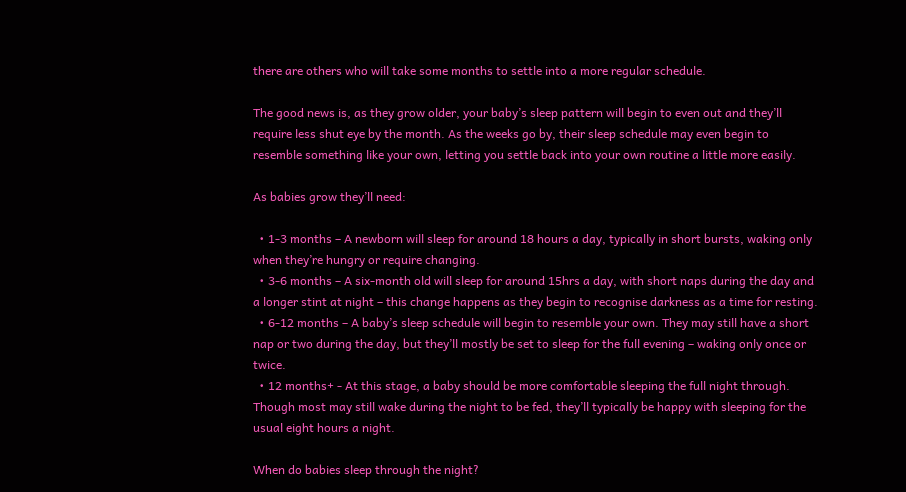there are others who will take some months to settle into a more regular schedule.

The good news is, as they grow older, your baby’s sleep pattern will begin to even out and they’ll require less shut eye by the month. As the weeks go by, their sleep schedule may even begin to resemble something like your own, letting you settle back into your own routine a little more easily.

As babies grow they’ll need:

  • 1-3 months – A newborn will sleep for around 18 hours a day, typically in short bursts, waking only when they’re hungry or require changing.
  • 3-6 months – A six-month old will sleep for around 15hrs a day, with short naps during the day and a longer stint at night – this change happens as they begin to recognise darkness as a time for resting.
  • 6-12 months – A baby’s sleep schedule will begin to resemble your own. They may still have a short nap or two during the day, but they’ll mostly be set to sleep for the full evening – waking only once or twice.
  • 12 months+ - At this stage, a baby should be more comfortable sleeping the full night through. Though most may still wake during the night to be fed, they’ll typically be happy with sleeping for the usual eight hours a night.

When do babies sleep through the night?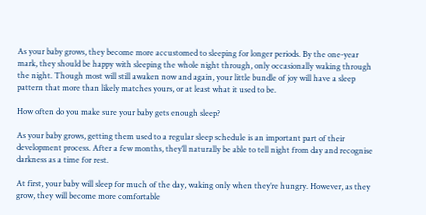As your baby grows, they become more accustomed to sleeping for longer periods. By the one-year mark, they should be happy with sleeping the whole night through, only occasionally waking through the night. Though most will still awaken now and again, your little bundle of joy will have a sleep pattern that more than likely matches yours, or at least what it used to be.

How often do you make sure your baby gets enough sleep?

As your baby grows, getting them used to a regular sleep schedule is an important part of their development process. After a few months, they’ll naturally be able to tell night from day and recognise darkness as a time for rest.

At first, your baby will sleep for much of the day, waking only when they’re hungry. However, as they grow, they will become more comfortable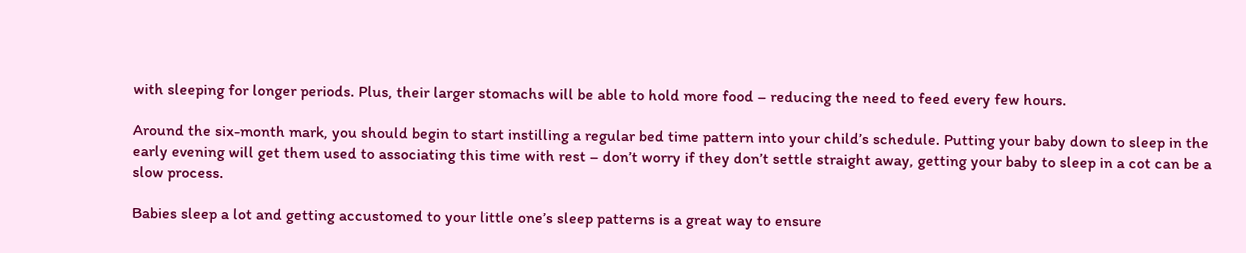with sleeping for longer periods. Plus, their larger stomachs will be able to hold more food – reducing the need to feed every few hours.

Around the six-month mark, you should begin to start instilling a regular bed time pattern into your child’s schedule. Putting your baby down to sleep in the early evening will get them used to associating this time with rest – don’t worry if they don’t settle straight away, getting your baby to sleep in a cot can be a slow process.

Babies sleep a lot and getting accustomed to your little one’s sleep patterns is a great way to ensure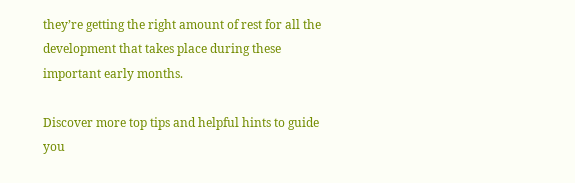they’re getting the right amount of rest for all the development that takes place during these important early months.

Discover more top tips and helpful hints to guide you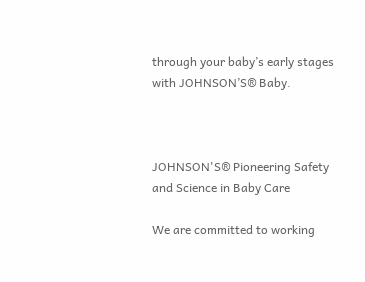through your baby’s early stages with JOHNSON’S® Baby.



JOHNSON'S® Pioneering Safety and Science in Baby Care

We are committed to working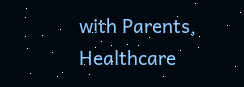with Parents, Healthcare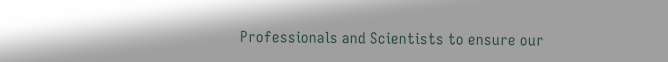Professionals and Scientists to ensure our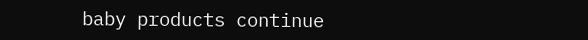baby products continue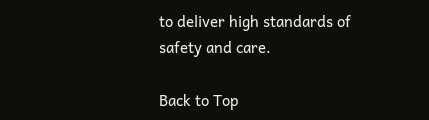to deliver high standards of safety and care.

Back to Top